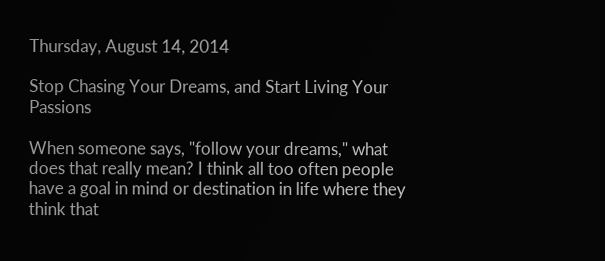Thursday, August 14, 2014

Stop Chasing Your Dreams, and Start Living Your Passions

When someone says, "follow your dreams," what does that really mean? I think all too often people have a goal in mind or destination in life where they think that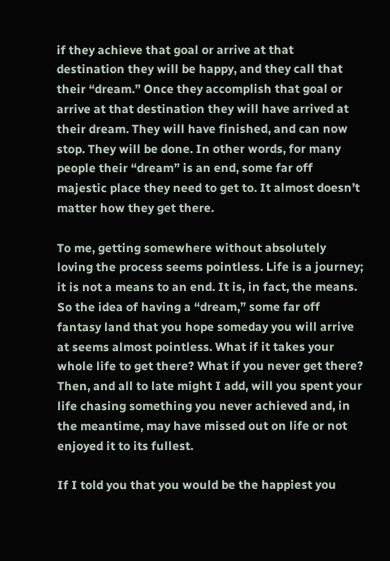if they achieve that goal or arrive at that destination they will be happy, and they call that their “dream.” Once they accomplish that goal or arrive at that destination they will have arrived at their dream. They will have finished, and can now stop. They will be done. In other words, for many people their “dream” is an end, some far off majestic place they need to get to. It almost doesn’t matter how they get there.

To me, getting somewhere without absolutely loving the process seems pointless. Life is a journey; it is not a means to an end. It is, in fact, the means. So the idea of having a “dream,” some far off fantasy land that you hope someday you will arrive at seems almost pointless. What if it takes your whole life to get there? What if you never get there? Then, and all to late might I add, will you spent your life chasing something you never achieved and, in the meantime, may have missed out on life or not enjoyed it to its fullest.

If I told you that you would be the happiest you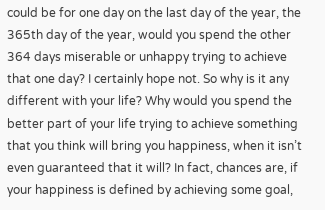could be for one day on the last day of the year, the 365th day of the year, would you spend the other 364 days miserable or unhappy trying to achieve that one day? I certainly hope not. So why is it any different with your life? Why would you spend the better part of your life trying to achieve something that you think will bring you happiness, when it isn’t even guaranteed that it will? In fact, chances are, if your happiness is defined by achieving some goal,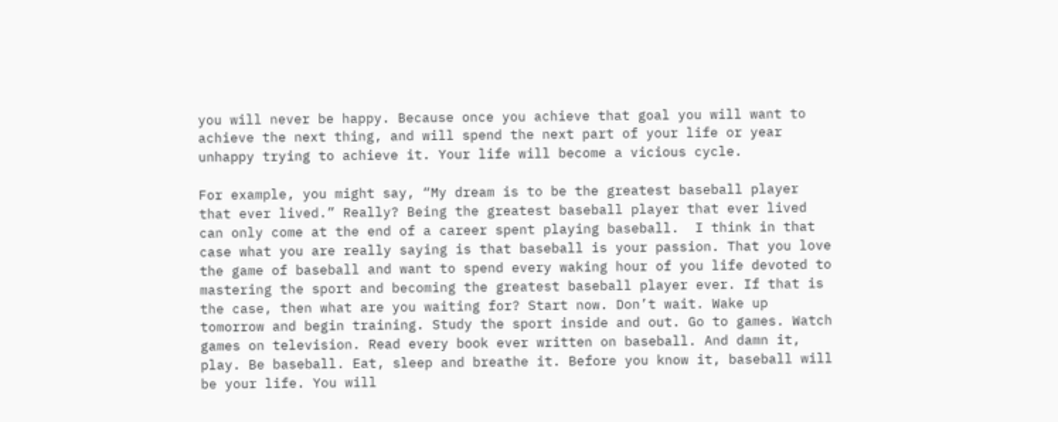you will never be happy. Because once you achieve that goal you will want to achieve the next thing, and will spend the next part of your life or year unhappy trying to achieve it. Your life will become a vicious cycle.

For example, you might say, “My dream is to be the greatest baseball player that ever lived.” Really? Being the greatest baseball player that ever lived can only come at the end of a career spent playing baseball.  I think in that case what you are really saying is that baseball is your passion. That you love the game of baseball and want to spend every waking hour of you life devoted to mastering the sport and becoming the greatest baseball player ever. If that is the case, then what are you waiting for? Start now. Don’t wait. Wake up tomorrow and begin training. Study the sport inside and out. Go to games. Watch games on television. Read every book ever written on baseball. And damn it, play. Be baseball. Eat, sleep and breathe it. Before you know it, baseball will be your life. You will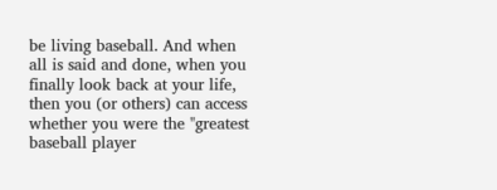be living baseball. And when all is said and done, when you finally look back at your life, then you (or others) can access whether you were the "greatest baseball player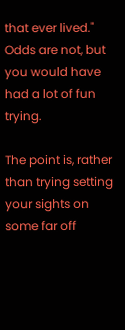that ever lived." Odds are not, but you would have had a lot of fun trying.

The point is, rather than trying setting your sights on some far off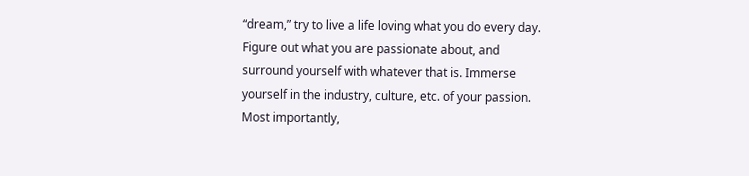“dream,” try to live a life loving what you do every day. Figure out what you are passionate about, and surround yourself with whatever that is. Immerse yourself in the industry, culture, etc. of your passion. Most importantly,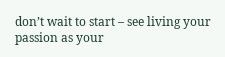don’t wait to start – see living your passion as your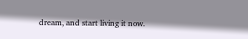dream, and start living it now.